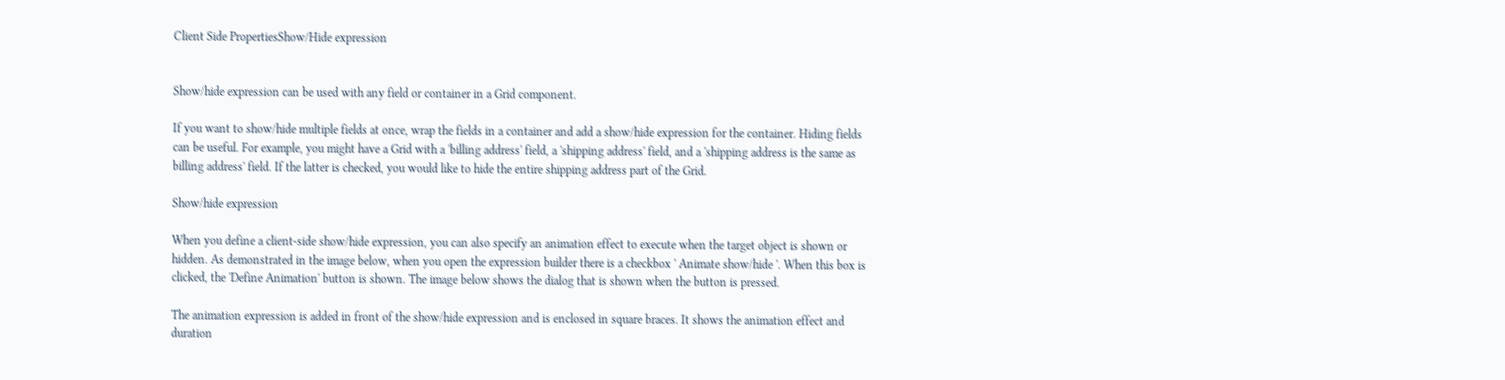Client Side PropertiesShow/Hide expression


Show/hide expression can be used with any field or container in a Grid component.

If you want to show/hide multiple fields at once, wrap the fields in a container and add a show/hide expression for the container. Hiding fields can be useful. For example, you might have a Grid with a 'billing address' field, a 'shipping address' field, and a 'shipping address is the same as billing address' field. If the latter is checked, you would like to hide the entire shipping address part of the Grid.

Show/hide expression

When you define a client-side show/hide expression, you can also specify an animation effect to execute when the target object is shown or hidden. As demonstrated in the image below, when you open the expression builder there is a checkbox ' Animate show/hide '. When this box is clicked, the 'Define Animation' button is shown. The image below shows the dialog that is shown when the button is pressed.

The animation expression is added in front of the show/hide expression and is enclosed in square braces. It shows the animation effect and duration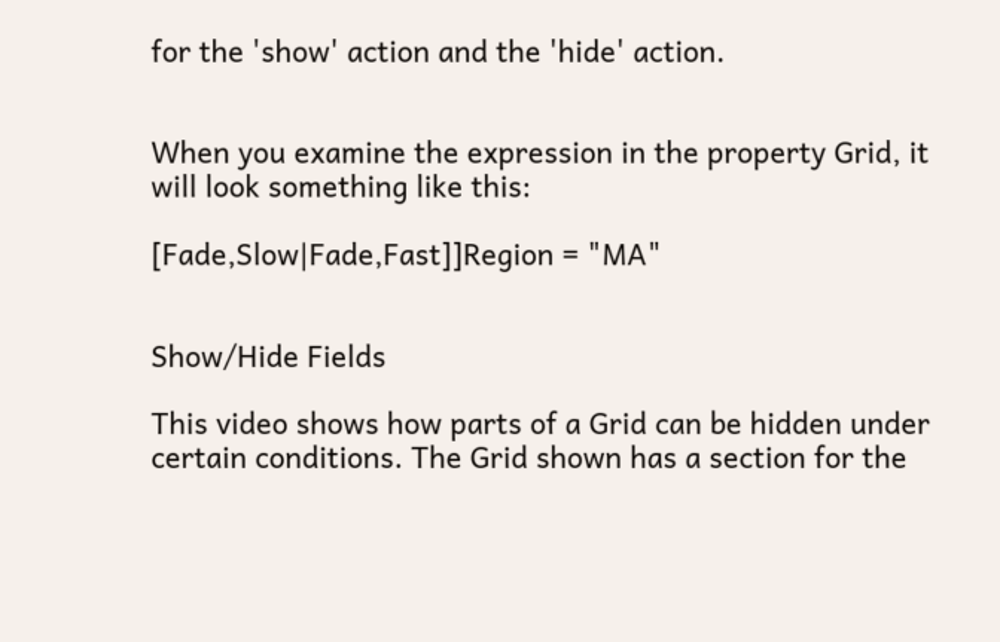for the 'show' action and the 'hide' action.


When you examine the expression in the property Grid, it will look something like this:

[Fade,Slow|Fade,Fast]]Region = "MA"


Show/Hide Fields

This video shows how parts of a Grid can be hidden under certain conditions. The Grid shown has a section for the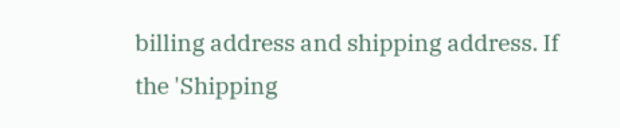billing address and shipping address. If the 'Shipping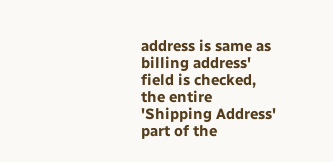address is same as billing address' field is checked, the entire 'Shipping Address' part of the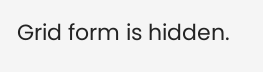Grid form is hidden.